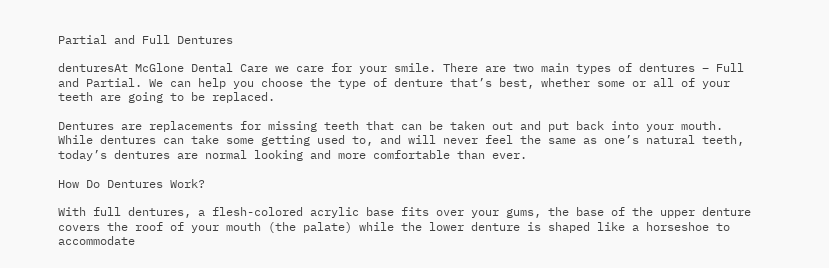Partial and Full Dentures

denturesAt McGlone Dental Care we care for your smile. There are two main types of dentures – Full and Partial. We can help you choose the type of denture that’s best, whether some or all of your teeth are going to be replaced.

Dentures are replacements for missing teeth that can be taken out and put back into your mouth. While dentures can take some getting used to, and will never feel the same as one’s natural teeth, today’s dentures are normal looking and more comfortable than ever.

How Do Dentures Work?

With full dentures, a flesh-colored acrylic base fits over your gums, the base of the upper denture covers the roof of your mouth (the palate) while the lower denture is shaped like a horseshoe to accommodate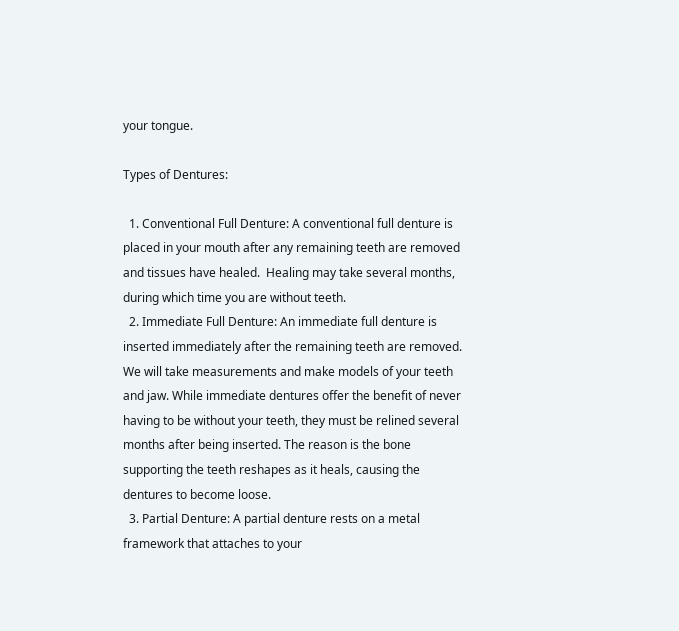your tongue.

Types of Dentures:

  1. Conventional Full Denture: A conventional full denture is placed in your mouth after any remaining teeth are removed and tissues have healed.  Healing may take several months, during which time you are without teeth.
  2. Immediate Full Denture: An immediate full denture is inserted immediately after the remaining teeth are removed. We will take measurements and make models of your teeth and jaw. While immediate dentures offer the benefit of never having to be without your teeth, they must be relined several months after being inserted. The reason is the bone supporting the teeth reshapes as it heals, causing the dentures to become loose.
  3. Partial Denture: A partial denture rests on a metal framework that attaches to your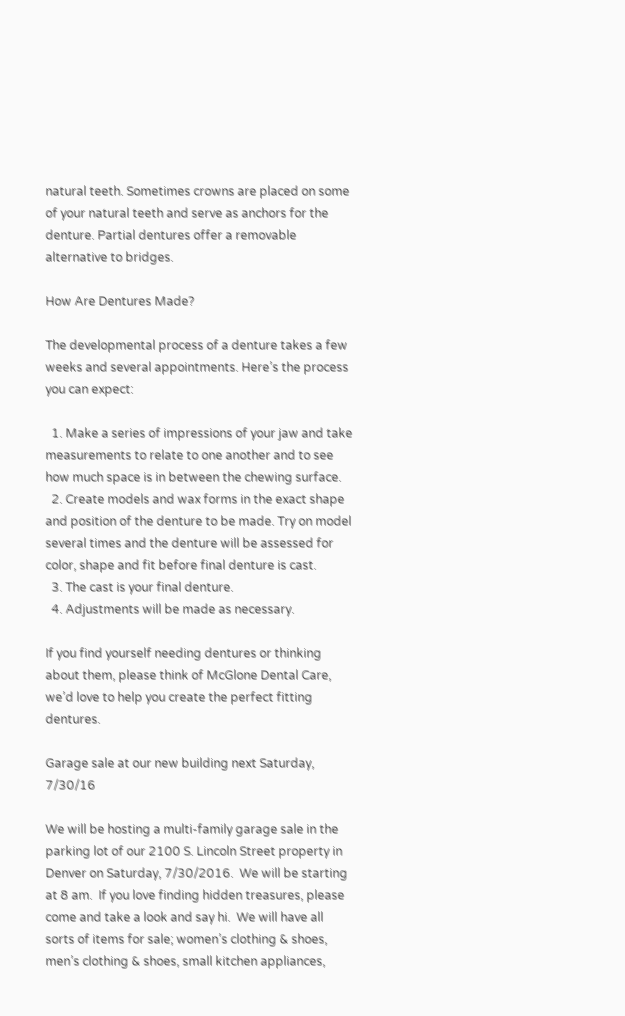natural teeth. Sometimes crowns are placed on some of your natural teeth and serve as anchors for the denture. Partial dentures offer a removable alternative to bridges.

How Are Dentures Made?

The developmental process of a denture takes a few weeks and several appointments. Here’s the process you can expect:

  1. Make a series of impressions of your jaw and take measurements to relate to one another and to see how much space is in between the chewing surface.
  2. Create models and wax forms in the exact shape and position of the denture to be made. Try on model several times and the denture will be assessed for color, shape and fit before final denture is cast.
  3. The cast is your final denture.
  4. Adjustments will be made as necessary.

If you find yourself needing dentures or thinking about them, please think of McGlone Dental Care, we’d love to help you create the perfect fitting dentures.

Garage sale at our new building next Saturday, 7/30/16

We will be hosting a multi-family garage sale in the parking lot of our 2100 S. Lincoln Street property in Denver on Saturday, 7/30/2016.  We will be starting at 8 am.  If you love finding hidden treasures, please come and take a look and say hi.  We will have all sorts of items for sale; women’s clothing & shoes, men’s clothing & shoes, small kitchen appliances,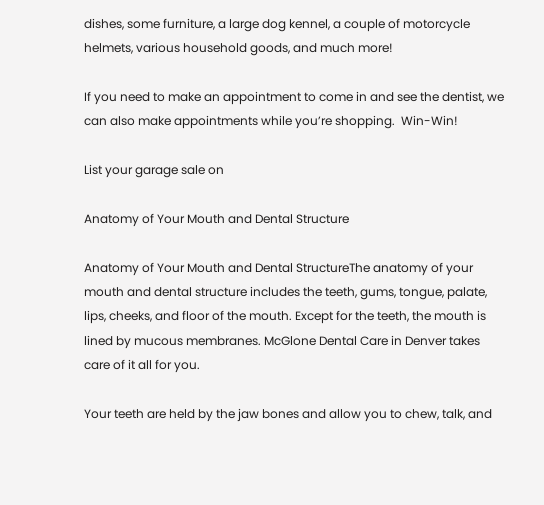dishes, some furniture, a large dog kennel, a couple of motorcycle helmets, various household goods, and much more!

If you need to make an appointment to come in and see the dentist, we can also make appointments while you’re shopping.  Win-Win!

List your garage sale on

Anatomy of Your Mouth and Dental Structure

Anatomy of Your Mouth and Dental StructureThe anatomy of your mouth and dental structure includes the teeth, gums, tongue, palate, lips, cheeks, and floor of the mouth. Except for the teeth, the mouth is lined by mucous membranes. McGlone Dental Care in Denver takes care of it all for you.

Your teeth are held by the jaw bones and allow you to chew, talk, and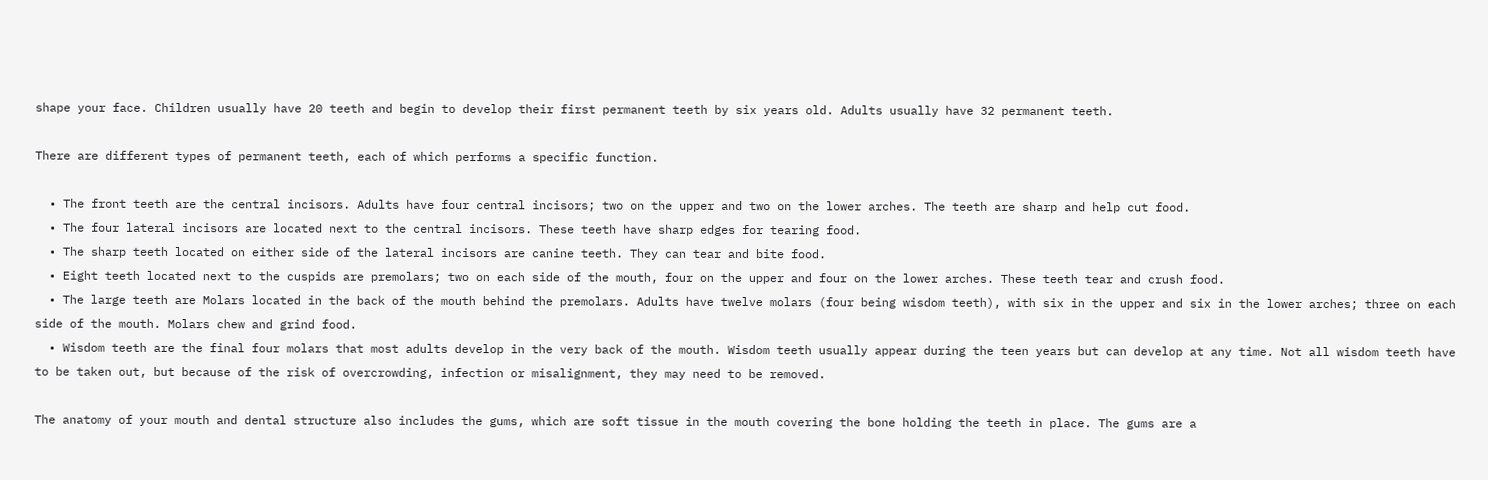shape your face. Children usually have 20 teeth and begin to develop their first permanent teeth by six years old. Adults usually have 32 permanent teeth.

There are different types of permanent teeth, each of which performs a specific function.

  • The front teeth are the central incisors. Adults have four central incisors; two on the upper and two on the lower arches. The teeth are sharp and help cut food.
  • The four lateral incisors are located next to the central incisors. These teeth have sharp edges for tearing food.
  • The sharp teeth located on either side of the lateral incisors are canine teeth. They can tear and bite food.
  • Eight teeth located next to the cuspids are premolars; two on each side of the mouth, four on the upper and four on the lower arches. These teeth tear and crush food.
  • The large teeth are Molars located in the back of the mouth behind the premolars. Adults have twelve molars (four being wisdom teeth), with six in the upper and six in the lower arches; three on each side of the mouth. Molars chew and grind food.
  • Wisdom teeth are the final four molars that most adults develop in the very back of the mouth. Wisdom teeth usually appear during the teen years but can develop at any time. Not all wisdom teeth have to be taken out, but because of the risk of overcrowding, infection or misalignment, they may need to be removed.

The anatomy of your mouth and dental structure also includes the gums, which are soft tissue in the mouth covering the bone holding the teeth in place. The gums are a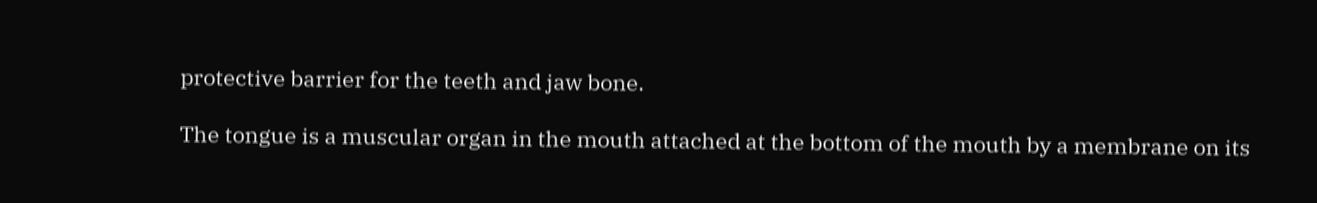protective barrier for the teeth and jaw bone.

The tongue is a muscular organ in the mouth attached at the bottom of the mouth by a membrane on its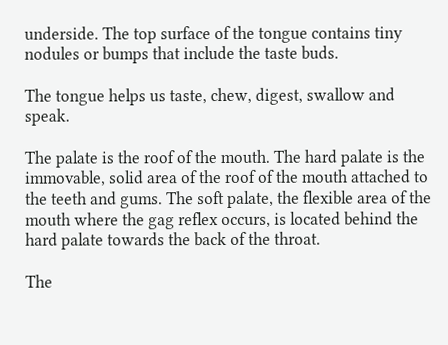underside. The top surface of the tongue contains tiny nodules or bumps that include the taste buds.

The tongue helps us taste, chew, digest, swallow and speak.

The palate is the roof of the mouth. The hard palate is the immovable, solid area of the roof of the mouth attached to the teeth and gums. The soft palate, the flexible area of the mouth where the gag reflex occurs, is located behind the hard palate towards the back of the throat.

The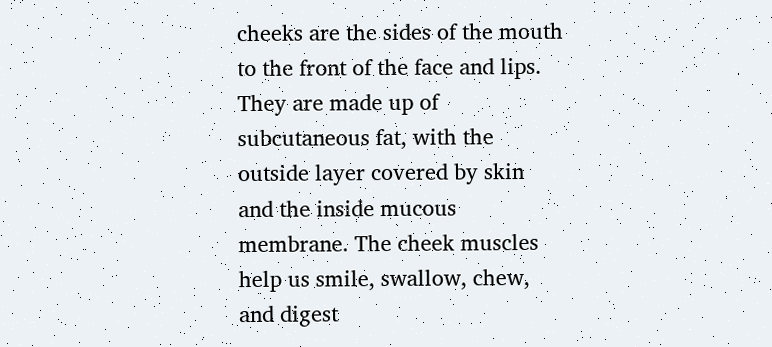cheeks are the sides of the mouth to the front of the face and lips. They are made up of subcutaneous fat, with the outside layer covered by skin and the inside mucous membrane. The cheek muscles help us smile, swallow, chew, and digest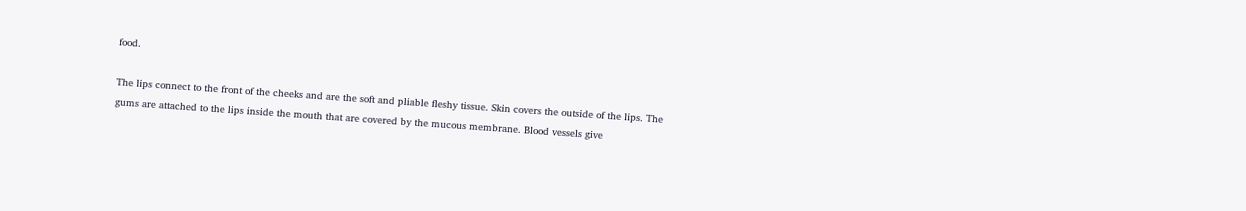food.

The lips connect to the front of the cheeks and are the soft and pliable fleshy tissue. Skin covers the outside of the lips. The gums are attached to the lips inside the mouth that are covered by the mucous membrane. Blood vessels give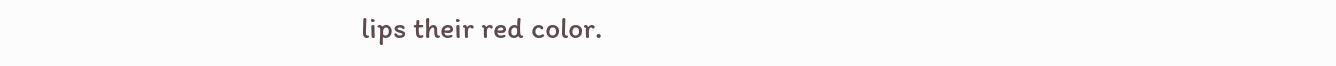lips their red color.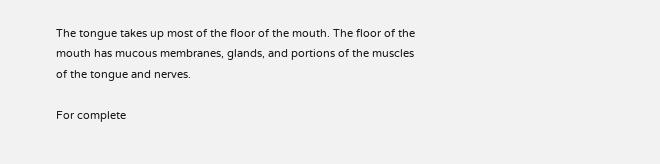The tongue takes up most of the floor of the mouth. The floor of the mouth has mucous membranes, glands, and portions of the muscles of the tongue and nerves.

For complete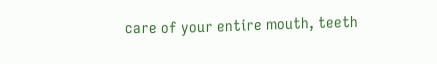care of your entire mouth, teeth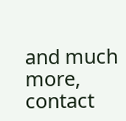and much more, contact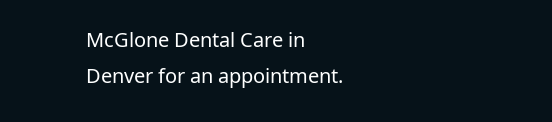McGlone Dental Care in Denver for an appointment.